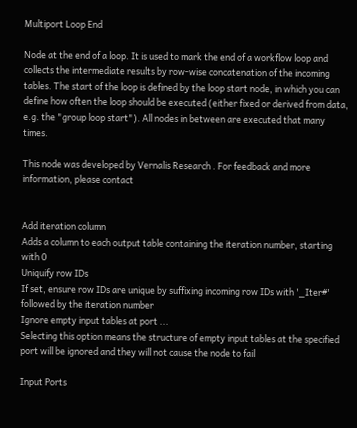Multiport Loop End

Node at the end of a loop. It is used to mark the end of a workflow loop and collects the intermediate results by row-wise concatenation of the incoming tables. The start of the loop is defined by the loop start node, in which you can define how often the loop should be executed (either fixed or derived from data, e.g. the "group loop start"). All nodes in between are executed that many times.

This node was developed by Vernalis Research . For feedback and more information, please contact


Add iteration column
Adds a column to each output table containing the iteration number, starting with 0
Uniquify row IDs
If set, ensure row IDs are unique by suffixing incoming row IDs with '_Iter#' followed by the iteration number
Ignore empty input tables at port ...
Selecting this option means the structure of empty input tables at the specified port will be ignored and they will not cause the node to fail

Input Ports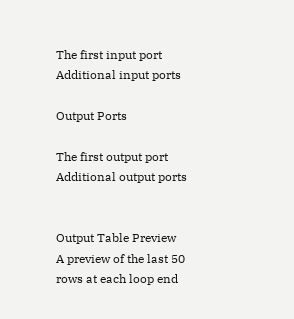The first input port
Additional input ports

Output Ports

The first output port
Additional output ports


Output Table Preview
A preview of the last 50 rows at each loop end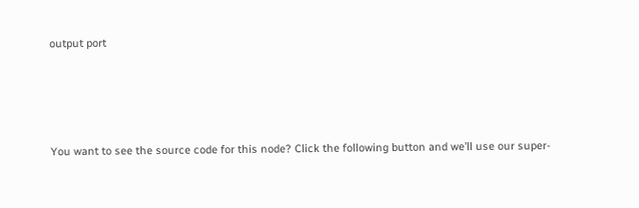output port




You want to see the source code for this node? Click the following button and we’ll use our super-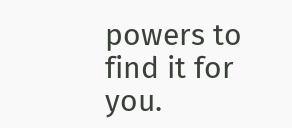powers to find it for you.